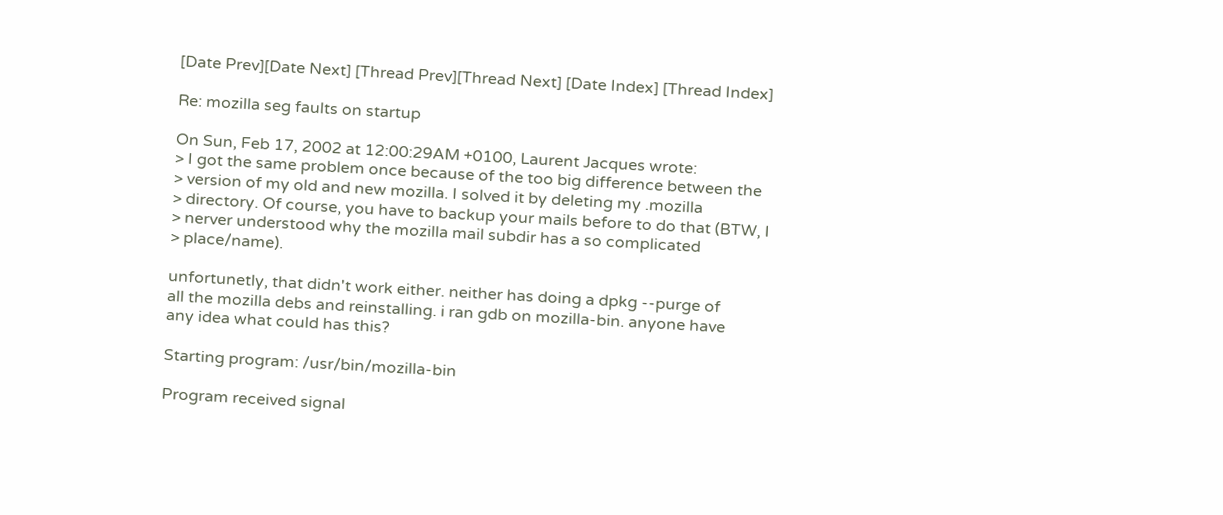[Date Prev][Date Next] [Thread Prev][Thread Next] [Date Index] [Thread Index]

Re: mozilla seg faults on startup

On Sun, Feb 17, 2002 at 12:00:29AM +0100, Laurent Jacques wrote:
> I got the same problem once because of the too big difference between the
> version of my old and new mozilla. I solved it by deleting my .mozilla
> directory. Of course, you have to backup your mails before to do that (BTW, I
> nerver understood why the mozilla mail subdir has a so complicated
> place/name).

unfortunetly, that didn't work either. neither has doing a dpkg --purge of
all the mozilla debs and reinstalling. i ran gdb on mozilla-bin. anyone have
any idea what could has this?

Starting program: /usr/bin/mozilla-bin

Program received signal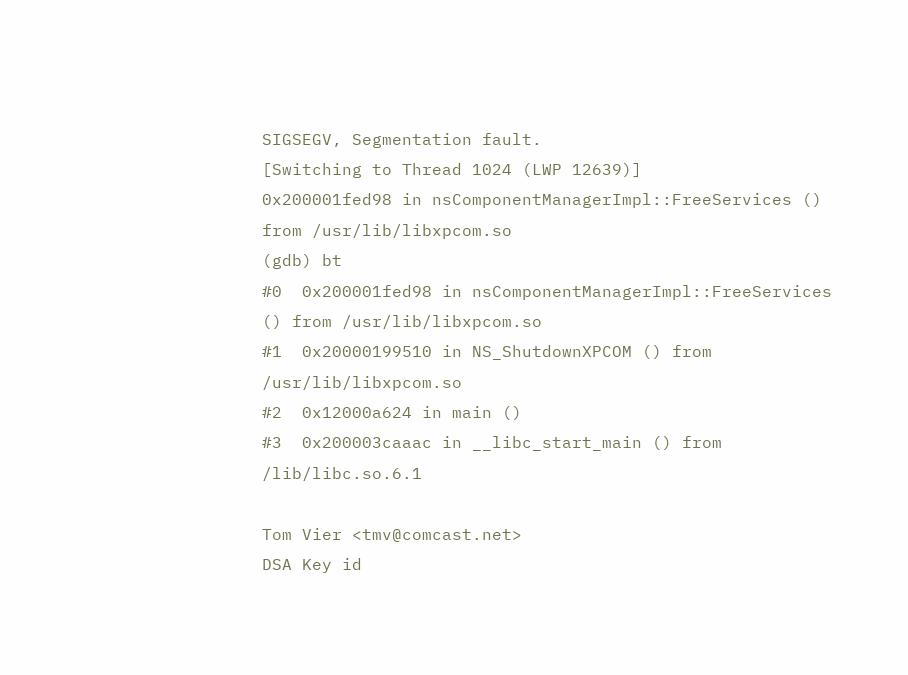SIGSEGV, Segmentation fault.
[Switching to Thread 1024 (LWP 12639)]
0x200001fed98 in nsComponentManagerImpl::FreeServices () from /usr/lib/libxpcom.so
(gdb) bt
#0  0x200001fed98 in nsComponentManagerImpl::FreeServices () from /usr/lib/libxpcom.so
#1  0x20000199510 in NS_ShutdownXPCOM () from /usr/lib/libxpcom.so
#2  0x12000a624 in main ()
#3  0x200003caaac in __libc_start_main () from /lib/libc.so.6.1

Tom Vier <tmv@comcast.net>
DSA Key id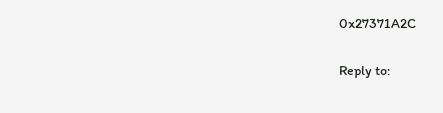0x27371A2C

Reply to: